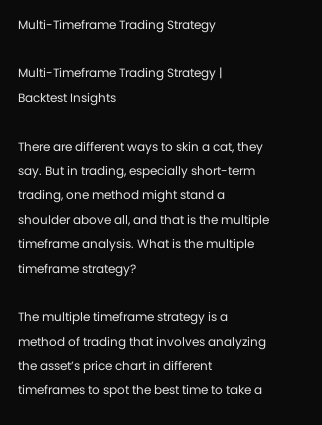Multi-Timeframe Trading Strategy

Multi-Timeframe Trading Strategy | Backtest Insights

There are different ways to skin a cat, they say. But in trading, especially short-term trading, one method might stand a shoulder above all, and that is the multiple timeframe analysis. What is the multiple timeframe strategy?

The multiple timeframe strategy is a method of trading that involves analyzing the asset’s price chart in different timeframes to spot the best time to take a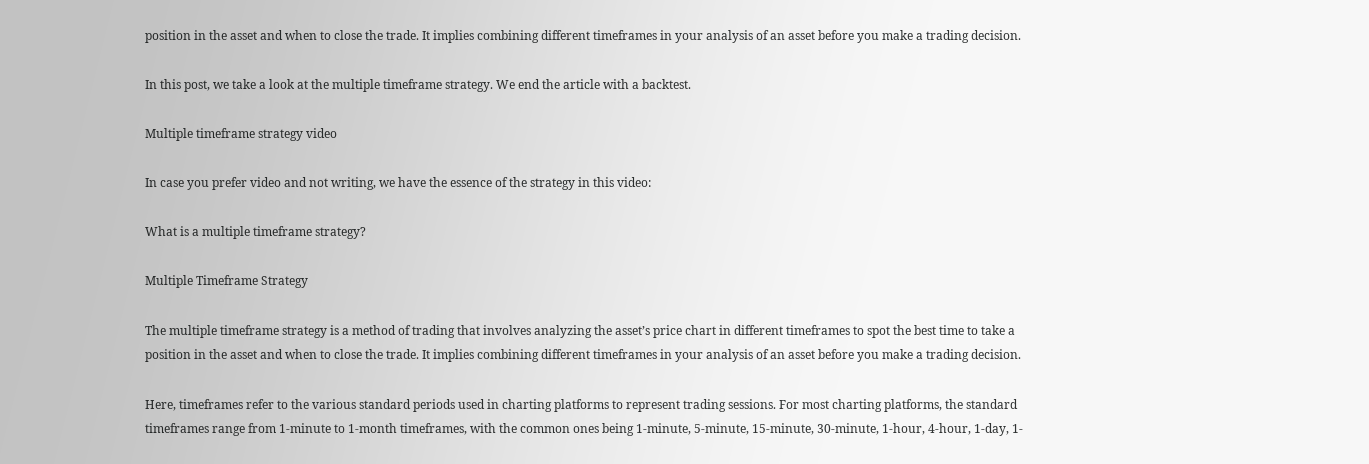position in the asset and when to close the trade. It implies combining different timeframes in your analysis of an asset before you make a trading decision.

In this post, we take a look at the multiple timeframe strategy. We end the article with a backtest.

Multiple timeframe strategy video

In case you prefer video and not writing, we have the essence of the strategy in this video:

What is a multiple timeframe strategy?

Multiple Timeframe Strategy

The multiple timeframe strategy is a method of trading that involves analyzing the asset’s price chart in different timeframes to spot the best time to take a position in the asset and when to close the trade. It implies combining different timeframes in your analysis of an asset before you make a trading decision.

Here, timeframes refer to the various standard periods used in charting platforms to represent trading sessions. For most charting platforms, the standard timeframes range from 1-minute to 1-month timeframes, with the common ones being 1-minute, 5-minute, 15-minute, 30-minute, 1-hour, 4-hour, 1-day, 1-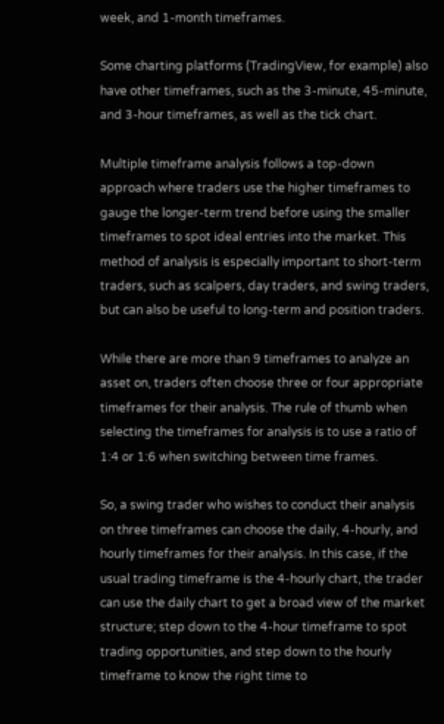week, and 1-month timeframes.

Some charting platforms (TradingView, for example) also have other timeframes, such as the 3-minute, 45-minute, and 3-hour timeframes, as well as the tick chart.

Multiple timeframe analysis follows a top-down approach where traders use the higher timeframes to gauge the longer-term trend before using the smaller timeframes to spot ideal entries into the market. This method of analysis is especially important to short-term traders, such as scalpers, day traders, and swing traders, but can also be useful to long-term and position traders.

While there are more than 9 timeframes to analyze an asset on, traders often choose three or four appropriate timeframes for their analysis. The rule of thumb when selecting the timeframes for analysis is to use a ratio of 1:4 or 1:6 when switching between time frames.

So, a swing trader who wishes to conduct their analysis on three timeframes can choose the daily, 4-hourly, and hourly timeframes for their analysis. In this case, if the usual trading timeframe is the 4-hourly chart, the trader can use the daily chart to get a broad view of the market structure; step down to the 4-hour timeframe to spot trading opportunities, and step down to the hourly timeframe to know the right time to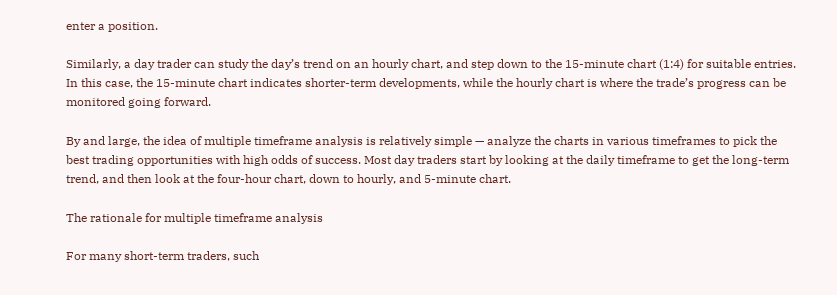enter a position.

Similarly, a day trader can study the day’s trend on an hourly chart, and step down to the 15-minute chart (1:4) for suitable entries. In this case, the 15-minute chart indicates shorter-term developments, while the hourly chart is where the trade’s progress can be monitored going forward.

By and large, the idea of multiple timeframe analysis is relatively simple — analyze the charts in various timeframes to pick the best trading opportunities with high odds of success. Most day traders start by looking at the daily timeframe to get the long-term trend, and then look at the four-hour chart, down to hourly, and 5-minute chart.

The rationale for multiple timeframe analysis

For many short-term traders, such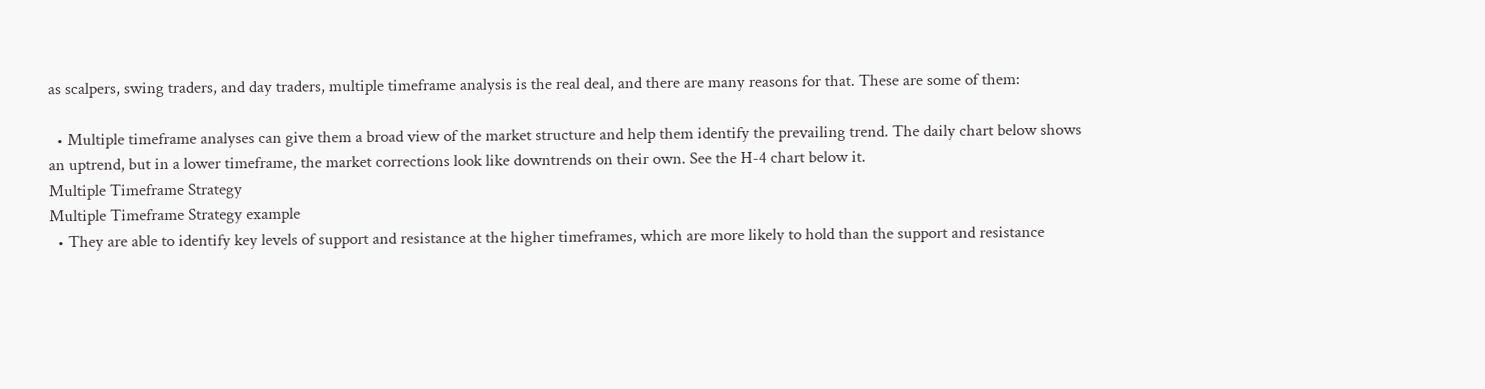as scalpers, swing traders, and day traders, multiple timeframe analysis is the real deal, and there are many reasons for that. These are some of them:

  • Multiple timeframe analyses can give them a broad view of the market structure and help them identify the prevailing trend. The daily chart below shows an uptrend, but in a lower timeframe, the market corrections look like downtrends on their own. See the H-4 chart below it.
Multiple Timeframe Strategy
Multiple Timeframe Strategy example
  • They are able to identify key levels of support and resistance at the higher timeframes, which are more likely to hold than the support and resistance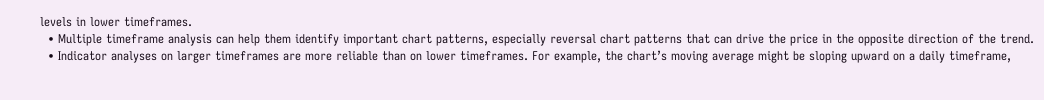levels in lower timeframes.
  • Multiple timeframe analysis can help them identify important chart patterns, especially reversal chart patterns that can drive the price in the opposite direction of the trend.
  • Indicator analyses on larger timeframes are more reliable than on lower timeframes. For example, the chart’s moving average might be sloping upward on a daily timeframe,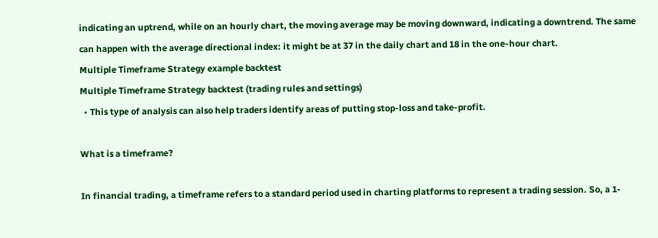indicating an uptrend, while on an hourly chart, the moving average may be moving downward, indicating a downtrend. The same can happen with the average directional index: it might be at 37 in the daily chart and 18 in the one-hour chart.
Multiple Timeframe Strategy example backtest
Multiple Timeframe Strategy backtest (trading rules and settings)
  • This type of analysis can also help traders identify areas of putting stop-loss and take-profit.

What is a timeframe?

In financial trading, a timeframe refers to a standard period used in charting platforms to represent a trading session. So, a 1-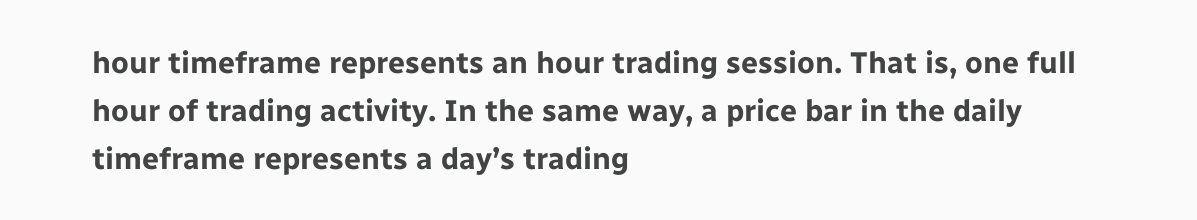hour timeframe represents an hour trading session. That is, one full hour of trading activity. In the same way, a price bar in the daily timeframe represents a day’s trading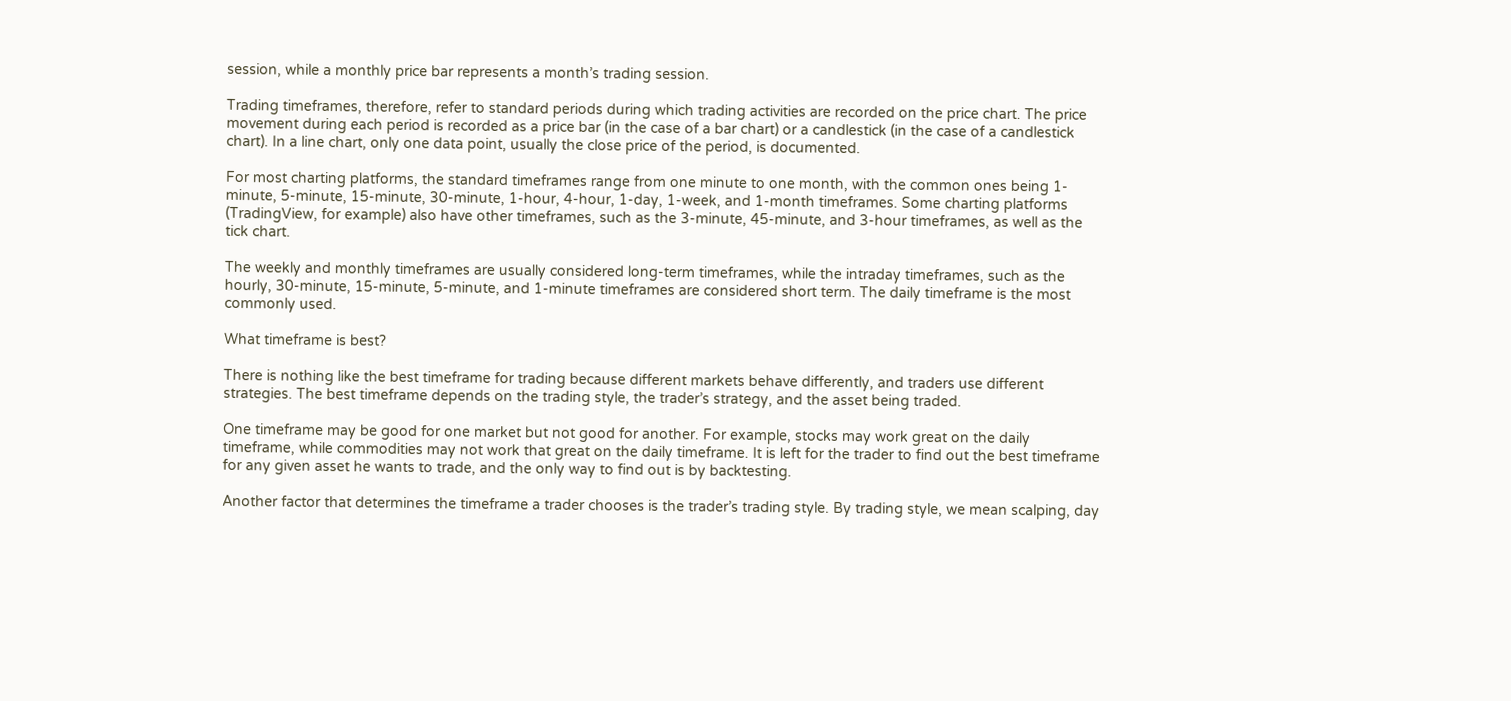session, while a monthly price bar represents a month’s trading session.

Trading timeframes, therefore, refer to standard periods during which trading activities are recorded on the price chart. The price movement during each period is recorded as a price bar (in the case of a bar chart) or a candlestick (in the case of a candlestick chart). In a line chart, only one data point, usually the close price of the period, is documented.

For most charting platforms, the standard timeframes range from one minute to one month, with the common ones being 1-minute, 5-minute, 15-minute, 30-minute, 1-hour, 4-hour, 1-day, 1-week, and 1-month timeframes. Some charting platforms (TradingView, for example) also have other timeframes, such as the 3-minute, 45-minute, and 3-hour timeframes, as well as the tick chart.

The weekly and monthly timeframes are usually considered long-term timeframes, while the intraday timeframes, such as the hourly, 30-minute, 15-minute, 5-minute, and 1-minute timeframes are considered short term. The daily timeframe is the most commonly used.

What timeframe is best?

There is nothing like the best timeframe for trading because different markets behave differently, and traders use different strategies. The best timeframe depends on the trading style, the trader’s strategy, and the asset being traded.

One timeframe may be good for one market but not good for another. For example, stocks may work great on the daily timeframe, while commodities may not work that great on the daily timeframe. It is left for the trader to find out the best timeframe for any given asset he wants to trade, and the only way to find out is by backtesting.

Another factor that determines the timeframe a trader chooses is the trader’s trading style. By trading style, we mean scalping, day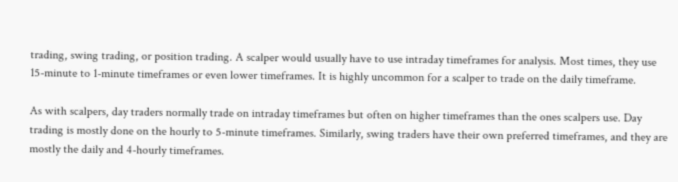trading, swing trading, or position trading. A scalper would usually have to use intraday timeframes for analysis. Most times, they use 15-minute to 1-minute timeframes or even lower timeframes. It is highly uncommon for a scalper to trade on the daily timeframe.

As with scalpers, day traders normally trade on intraday timeframes but often on higher timeframes than the ones scalpers use. Day trading is mostly done on the hourly to 5-minute timeframes. Similarly, swing traders have their own preferred timeframes, and they are mostly the daily and 4-hourly timeframes.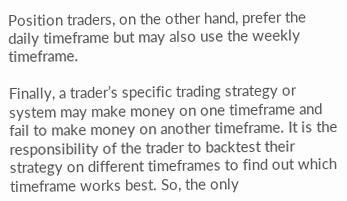Position traders, on the other hand, prefer the daily timeframe but may also use the weekly timeframe.

Finally, a trader’s specific trading strategy or system may make money on one timeframe and fail to make money on another timeframe. It is the responsibility of the trader to backtest their strategy on different timeframes to find out which timeframe works best. So, the only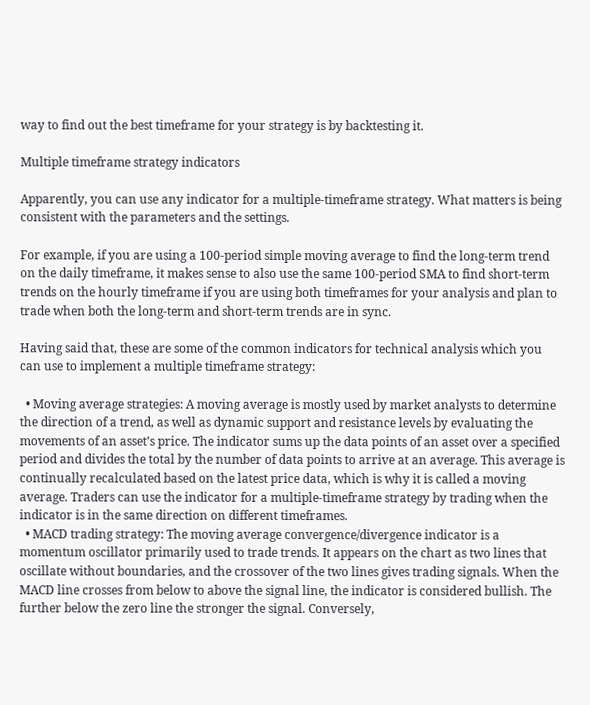way to find out the best timeframe for your strategy is by backtesting it.

Multiple timeframe strategy indicators

Apparently, you can use any indicator for a multiple-timeframe strategy. What matters is being consistent with the parameters and the settings.

For example, if you are using a 100-period simple moving average to find the long-term trend on the daily timeframe, it makes sense to also use the same 100-period SMA to find short-term trends on the hourly timeframe if you are using both timeframes for your analysis and plan to trade when both the long-term and short-term trends are in sync.

Having said that, these are some of the common indicators for technical analysis which you can use to implement a multiple timeframe strategy:

  • Moving average strategies: A moving average is mostly used by market analysts to determine the direction of a trend, as well as dynamic support and resistance levels by evaluating the movements of an asset’s price. The indicator sums up the data points of an asset over a specified period and divides the total by the number of data points to arrive at an average. This average is continually recalculated based on the latest price data, which is why it is called a moving average. Traders can use the indicator for a multiple-timeframe strategy by trading when the indicator is in the same direction on different timeframes.
  • MACD trading strategy: The moving average convergence/divergence indicator is a momentum oscillator primarily used to trade trends. It appears on the chart as two lines that oscillate without boundaries, and the crossover of the two lines gives trading signals. When the MACD line crosses from below to above the signal line, the indicator is considered bullish. The further below the zero line the stronger the signal. Conversely,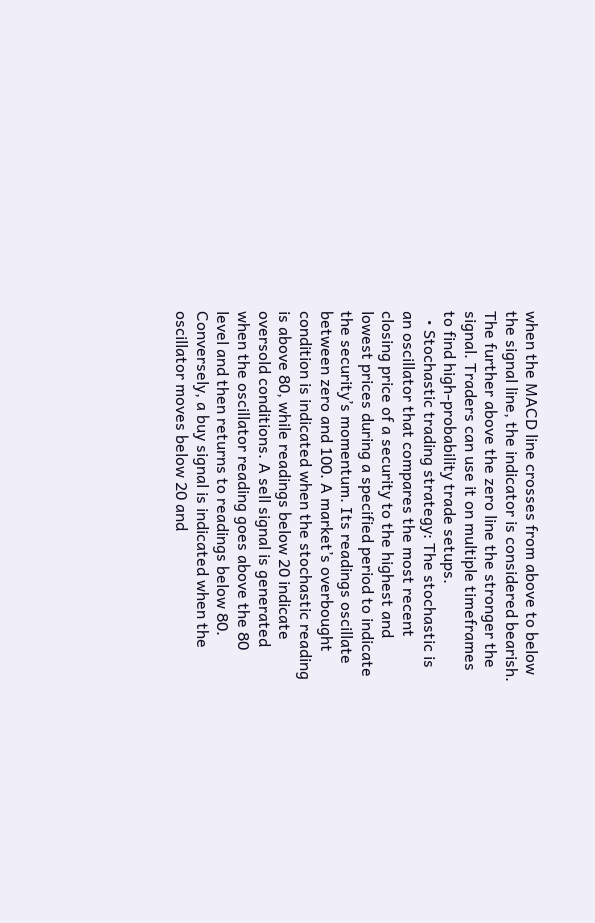when the MACD line crosses from above to below the signal line, the indicator is considered bearish. The further above the zero line the stronger the signal. Traders can use it on multiple timeframes to find high-probability trade setups.
  • Stochastic trading strategy: The stochastic is an oscillator that compares the most recent closing price of a security to the highest and lowest prices during a specified period to indicate the security’s momentum. Its readings oscillate between zero and 100. A market’s overbought condition is indicated when the stochastic reading is above 80, while readings below 20 indicate oversold conditions. A sell signal is generated when the oscillator reading goes above the 80 level and then returns to readings below 80. Conversely, a buy signal is indicated when the oscillator moves below 20 and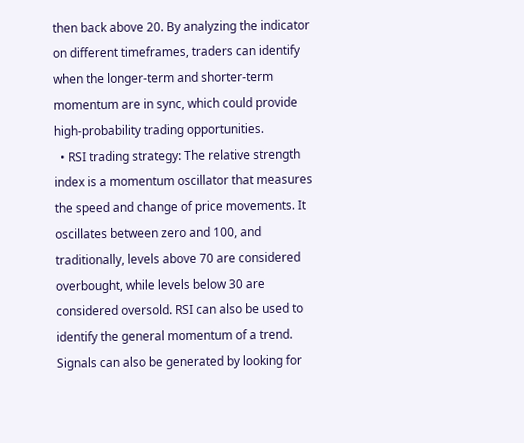then back above 20. By analyzing the indicator on different timeframes, traders can identify when the longer-term and shorter-term momentum are in sync, which could provide high-probability trading opportunities.
  • RSI trading strategy: The relative strength index is a momentum oscillator that measures the speed and change of price movements. It oscillates between zero and 100, and traditionally, levels above 70 are considered overbought, while levels below 30 are considered oversold. RSI can also be used to identify the general momentum of a trend. Signals can also be generated by looking for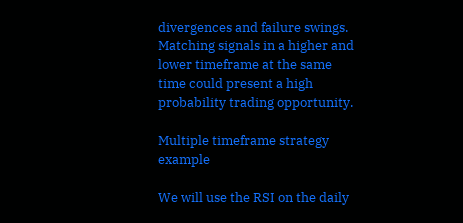divergences and failure swings. Matching signals in a higher and lower timeframe at the same time could present a high probability trading opportunity.

Multiple timeframe strategy example

We will use the RSI on the daily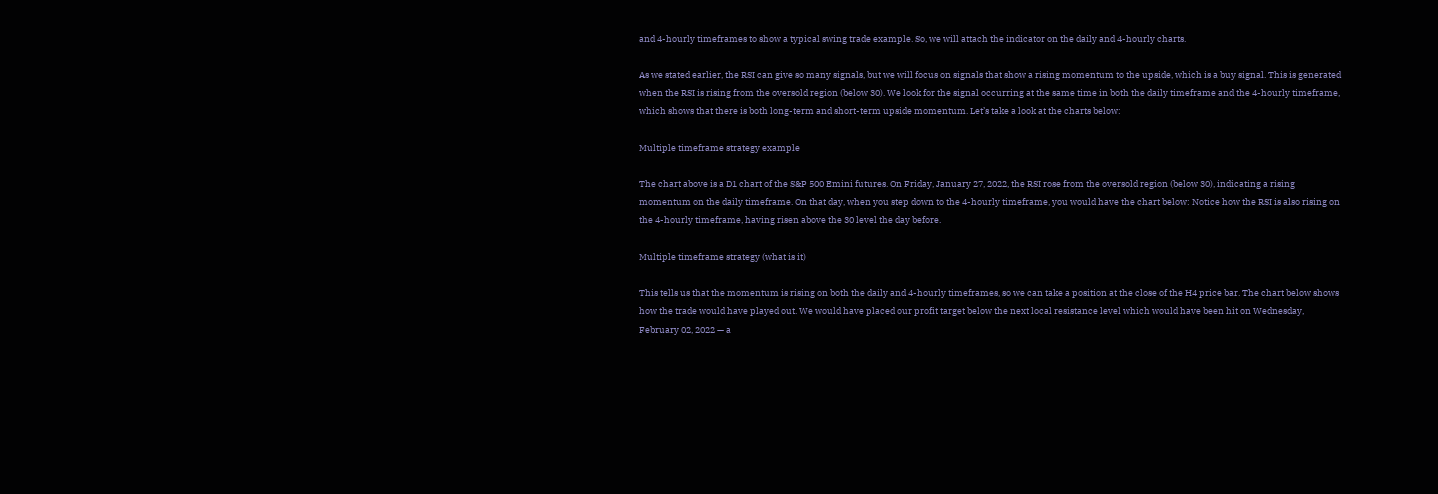and 4-hourly timeframes to show a typical swing trade example. So, we will attach the indicator on the daily and 4-hourly charts.

As we stated earlier, the RSI can give so many signals, but we will focus on signals that show a rising momentum to the upside, which is a buy signal. This is generated when the RSI is rising from the oversold region (below 30). We look for the signal occurring at the same time in both the daily timeframe and the 4-hourly timeframe, which shows that there is both long-term and short-term upside momentum. Let’s take a look at the charts below:

Multiple timeframe strategy example

The chart above is a D1 chart of the S&P 500 Emini futures. On Friday, January 27, 2022, the RSI rose from the oversold region (below 30), indicating a rising momentum on the daily timeframe. On that day, when you step down to the 4-hourly timeframe, you would have the chart below: Notice how the RSI is also rising on the 4-hourly timeframe, having risen above the 30 level the day before.

Multiple timeframe strategy (what is it)

This tells us that the momentum is rising on both the daily and 4-hourly timeframes, so we can take a position at the close of the H4 price bar. The chart below shows how the trade would have played out. We would have placed our profit target below the next local resistance level which would have been hit on Wednesday, February 02, 2022 — a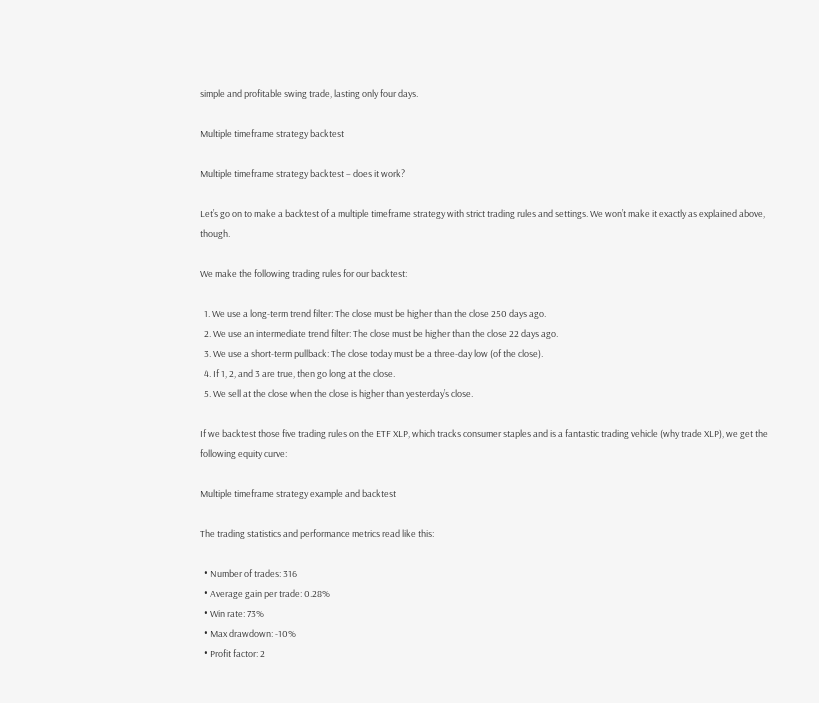simple and profitable swing trade, lasting only four days.

Multiple timeframe strategy backtest

Multiple timeframe strategy backtest – does it work?

Let’s go on to make a backtest of a multiple timeframe strategy with strict trading rules and settings. We won’t make it exactly as explained above, though.

We make the following trading rules for our backtest:

  1. We use a long-term trend filter: The close must be higher than the close 250 days ago.
  2. We use an intermediate trend filter: The close must be higher than the close 22 days ago.
  3. We use a short-term pullback: The close today must be a three-day low (of the close).
  4. If 1, 2, and 3 are true, then go long at the close.
  5. We sell at the close when the close is higher than yesterday’s close.

If we backtest those five trading rules on the ETF XLP, which tracks consumer staples and is a fantastic trading vehicle (why trade XLP), we get the following equity curve:

Multiple timeframe strategy example and backtest

The trading statistics and performance metrics read like this:

  • Number of trades: 316
  • Average gain per trade: 0.28%
  • Win rate: 73%
  • Max drawdown: -10%
  • Profit factor: 2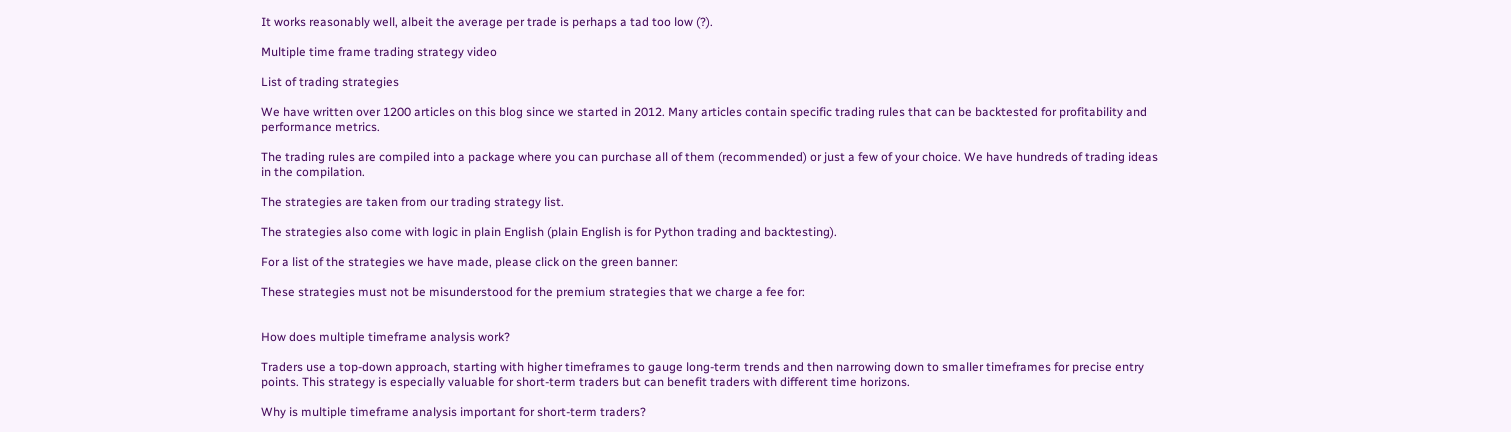It works reasonably well, albeit the average per trade is perhaps a tad too low (?).

Multiple time frame trading strategy video

List of trading strategies

We have written over 1200 articles on this blog since we started in 2012. Many articles contain specific trading rules that can be backtested for profitability and performance metrics.

The trading rules are compiled into a package where you can purchase all of them (recommended) or just a few of your choice. We have hundreds of trading ideas in the compilation.

The strategies are taken from our trading strategy list.

The strategies also come with logic in plain English (plain English is for Python trading and backtesting).

For a list of the strategies we have made, please click on the green banner:

These strategies must not be misunderstood for the premium strategies that we charge a fee for:


How does multiple timeframe analysis work?

Traders use a top-down approach, starting with higher timeframes to gauge long-term trends and then narrowing down to smaller timeframes for precise entry points. This strategy is especially valuable for short-term traders but can benefit traders with different time horizons.

Why is multiple timeframe analysis important for short-term traders?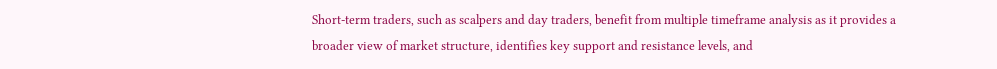Short-term traders, such as scalpers and day traders, benefit from multiple timeframe analysis as it provides a broader view of market structure, identifies key support and resistance levels, and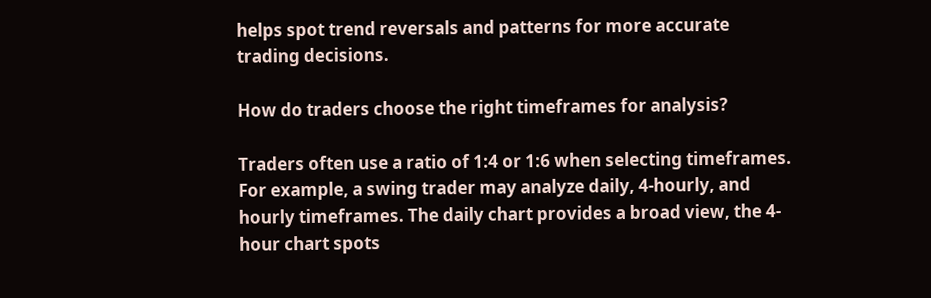helps spot trend reversals and patterns for more accurate trading decisions.

How do traders choose the right timeframes for analysis?

Traders often use a ratio of 1:4 or 1:6 when selecting timeframes. For example, a swing trader may analyze daily, 4-hourly, and hourly timeframes. The daily chart provides a broad view, the 4-hour chart spots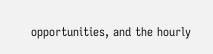opportunities, and the hourly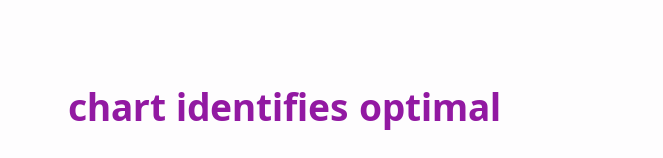chart identifies optimal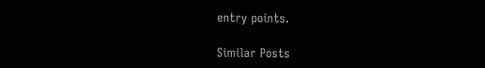entry points.

Similar Posts